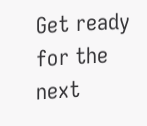Get ready for the next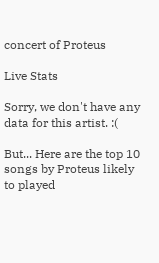concert of Proteus

Live Stats

Sorry, we don't have any data for this artist. :(

But... Here are the top 10 songs by Proteus likely to played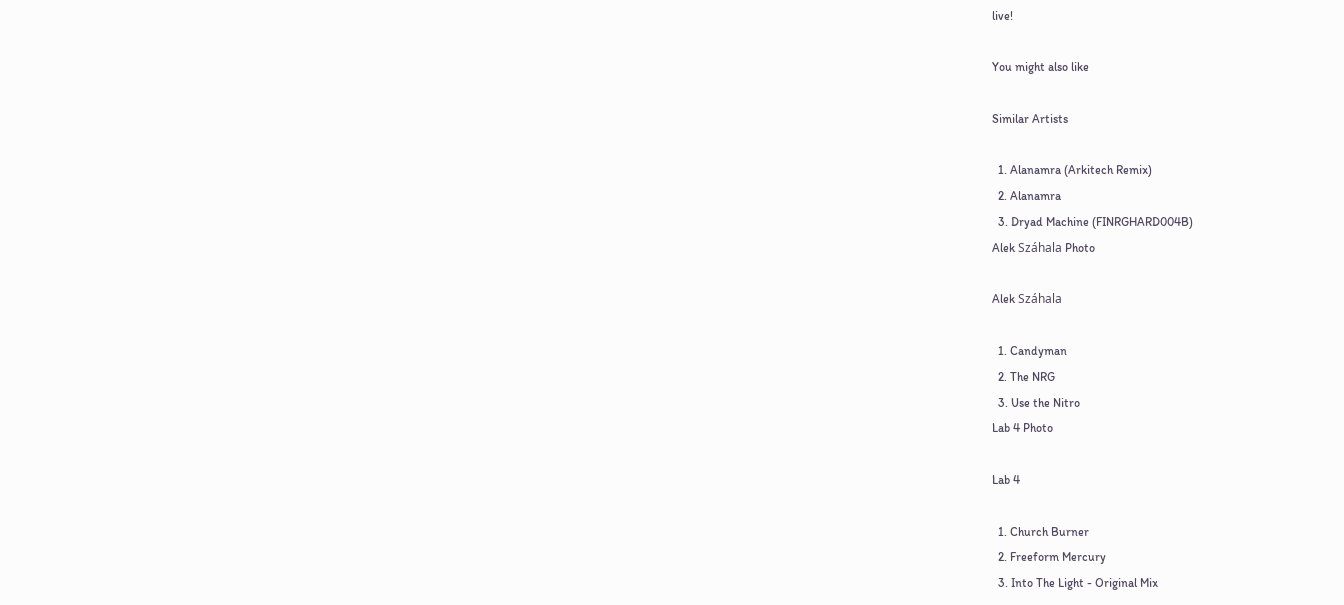live!

You might also like

Similar Artists

  1. Alanamra (Arkitech Remix)
  2. Alanamra
  3. Dryad Machine (FINRGHARD004B)
Alek Száhala Photo

Alek Száhala

  1. Candyman
  2. The NRG
  3. Use the Nitro
Lab 4 Photo

Lab 4

  1. Church Burner
  2. Freeform Mercury
  3. Into The Light - Original Mix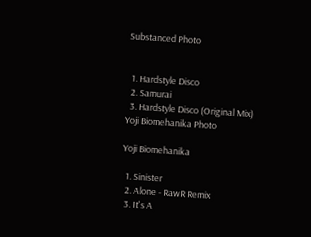Substanced Photo


  1. Hardstyle Disco
  2. Samurai
  3. Hardstyle Disco (Original Mix)
Yoji Biomehanika Photo

Yoji Biomehanika

  1. Sinister
  2. Alone - RawR Remix
  3. It's A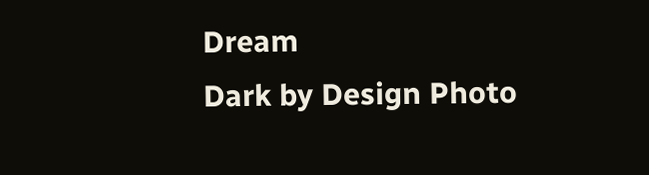Dream
Dark by Design Photo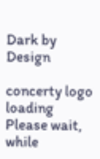Dark by Design

concerty logo loading
Please wait, while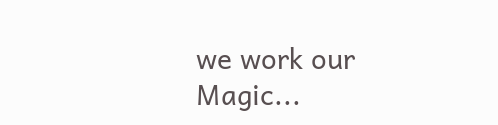we work our Magic...